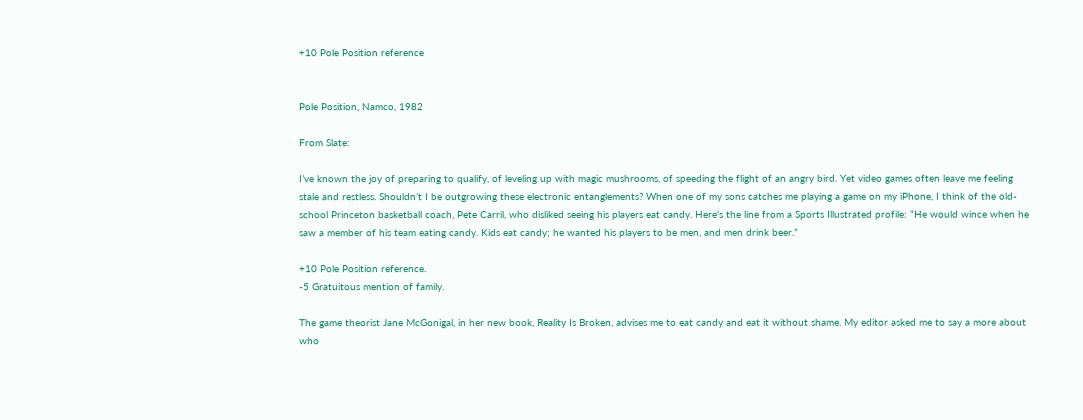+10 Pole Position reference


Pole Position, Namco, 1982

From Slate:

I’ve known the joy of preparing to qualify, of leveling up with magic mushrooms, of speeding the flight of an angry bird. Yet video games often leave me feeling stale and restless. Shouldn’t I be outgrowing these electronic entanglements? When one of my sons catches me playing a game on my iPhone, I think of the old-school Princeton basketball coach, Pete Carril, who disliked seeing his players eat candy. Here’s the line from a Sports Illustrated profile: “He would wince when he saw a member of his team eating candy. Kids eat candy; he wanted his players to be men, and men drink beer.”

+10 Pole Position reference.
-5 Gratuitous mention of family.

The game theorist Jane McGonigal, in her new book, Reality Is Broken, advises me to eat candy and eat it without shame. My editor asked me to say a more about who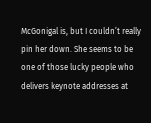McGonigal is, but I couldn’t really pin her down. She seems to be one of those lucky people who delivers keynote addresses at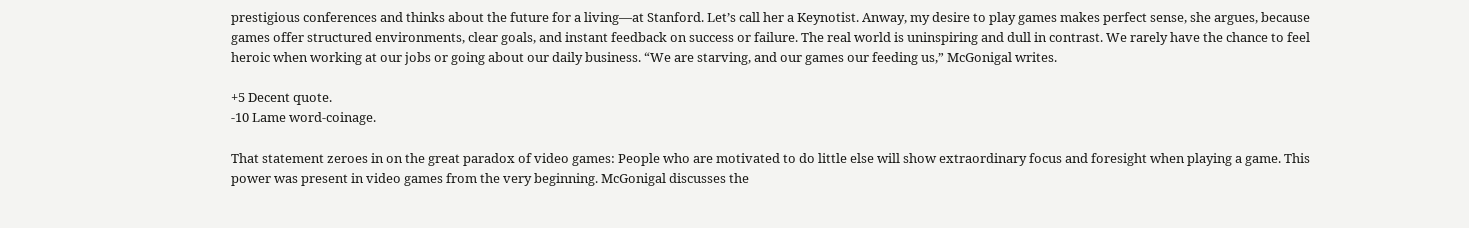prestigious conferences and thinks about the future for a living—at Stanford. Let’s call her a Keynotist. Anway, my desire to play games makes perfect sense, she argues, because games offer structured environments, clear goals, and instant feedback on success or failure. The real world is uninspiring and dull in contrast. We rarely have the chance to feel heroic when working at our jobs or going about our daily business. “We are starving, and our games our feeding us,” McGonigal writes.

+5 Decent quote.
-10 Lame word-coinage.

That statement zeroes in on the great paradox of video games: People who are motivated to do little else will show extraordinary focus and foresight when playing a game. This power was present in video games from the very beginning. McGonigal discusses the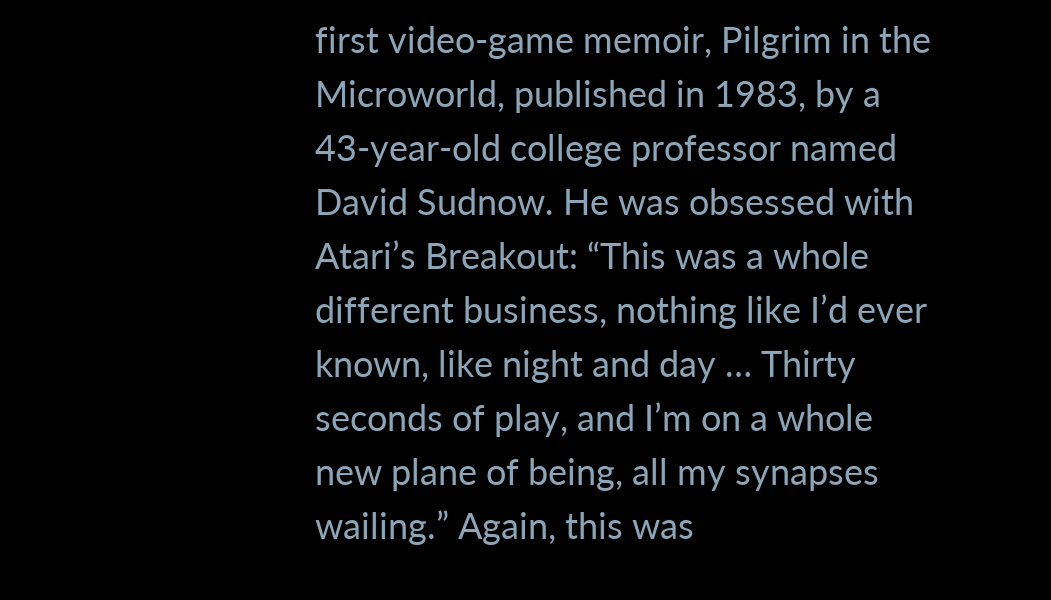first video-game memoir, Pilgrim in the Microworld, published in 1983, by a 43-year-old college professor named David Sudnow. He was obsessed with Atari’s Breakout: “This was a whole different business, nothing like I’d ever known, like night and day … Thirty seconds of play, and I’m on a whole new plane of being, all my synapses wailing.” Again, this was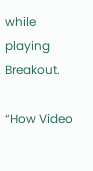while playing Breakout.

“How Video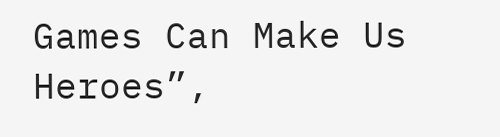Games Can Make Us Heroes”,